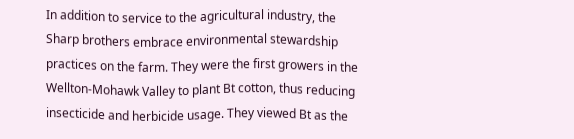In addition to service to the agricultural industry, the Sharp brothers embrace environmental stewardship practices on the farm. They were the first growers in the Wellton-Mohawk Valley to plant Bt cotton, thus reducing insecticide and herbicide usage. They viewed Bt as the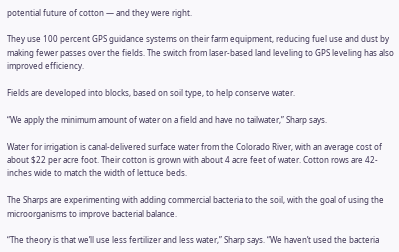potential future of cotton — and they were right.

They use 100 percent GPS guidance systems on their farm equipment, reducing fuel use and dust by making fewer passes over the fields. The switch from laser-based land leveling to GPS leveling has also improved efficiency.

Fields are developed into blocks, based on soil type, to help conserve water.

“We apply the minimum amount of water on a field and have no tailwater,” Sharp says.

Water for irrigation is canal-delivered surface water from the Colorado River, with an average cost of about $22 per acre foot. Their cotton is grown with about 4 acre feet of water. Cotton rows are 42-inches wide to match the width of lettuce beds.

The Sharps are experimenting with adding commercial bacteria to the soil, with the goal of using the microorganisms to improve bacterial balance.

“The theory is that we’ll use less fertilizer and less water,” Sharp says. “We haven’t used the bacteria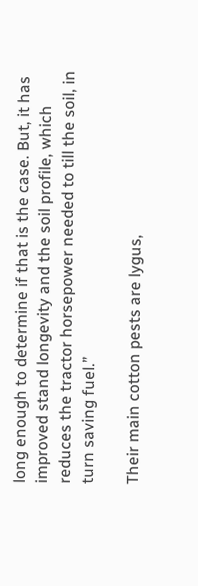long enough to determine if that is the case. But, it has improved stand longevity and the soil profile, which reduces the tractor horsepower needed to till the soil, in turn saving fuel.”

Their main cotton pests are lygus,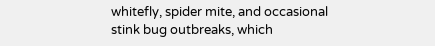whitefly, spider mite, and occasional stink bug outbreaks, which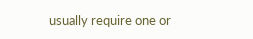usually require one or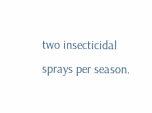two insecticidal sprays per season.